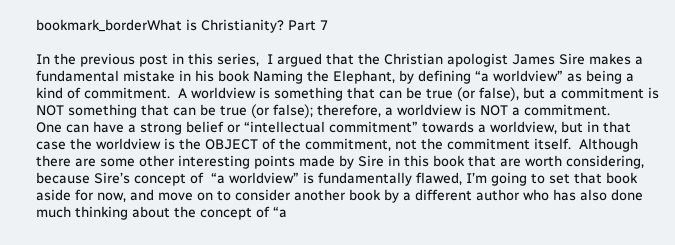bookmark_borderWhat is Christianity? Part 7

In the previous post in this series,  I argued that the Christian apologist James Sire makes a fundamental mistake in his book Naming the Elephant, by defining “a worldview” as being a kind of commitment.  A worldview is something that can be true (or false), but a commitment is NOT something that can be true (or false); therefore, a worldview is NOT a commitment.
One can have a strong belief or “intellectual commitment” towards a worldview, but in that case the worldview is the OBJECT of the commitment, not the commitment itself.  Although there are some other interesting points made by Sire in this book that are worth considering,  because Sire’s concept of  “a worldview” is fundamentally flawed, I’m going to set that book aside for now, and move on to consider another book by a different author who has also done much thinking about the concept of “a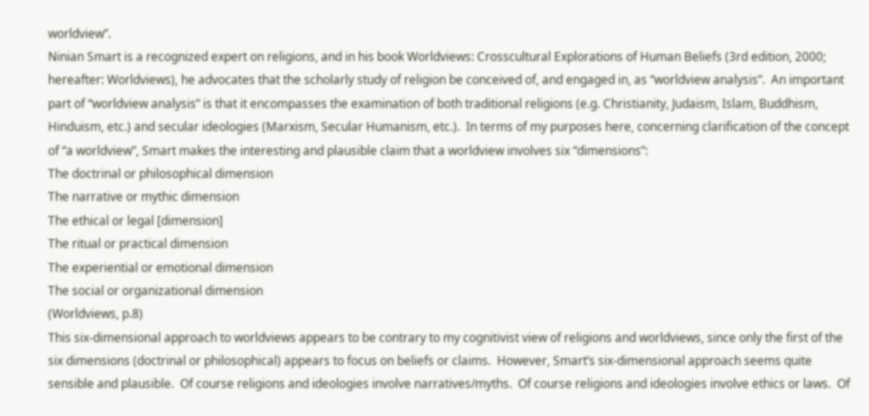worldview”.
Ninian Smart is a recognized expert on religions, and in his book Worldviews: Crosscultural Explorations of Human Beliefs (3rd edition, 2000; hereafter: Worldviews), he advocates that the scholarly study of religion be conceived of, and engaged in, as “worldview analysis”.  An important part of “worldview analysis” is that it encompasses the examination of both traditional religions (e.g. Christianity, Judaism, Islam, Buddhism, Hinduism, etc.) and secular ideologies (Marxism, Secular Humanism, etc.).  In terms of my purposes here, concerning clarification of the concept of “a worldview”, Smart makes the interesting and plausible claim that a worldview involves six “dimensions”:
The doctrinal or philosophical dimension
The narrative or mythic dimension
The ethical or legal [dimension]
The ritual or practical dimension
The experiential or emotional dimension
The social or organizational dimension
(Worldviews, p.8)
This six-dimensional approach to worldviews appears to be contrary to my cognitivist view of religions and worldviews, since only the first of the six dimensions (doctrinal or philosophical) appears to focus on beliefs or claims.  However, Smart’s six-dimensional approach seems quite sensible and plausible.  Of course religions and ideologies involve narratives/myths.  Of course religions and ideologies involve ethics or laws.  Of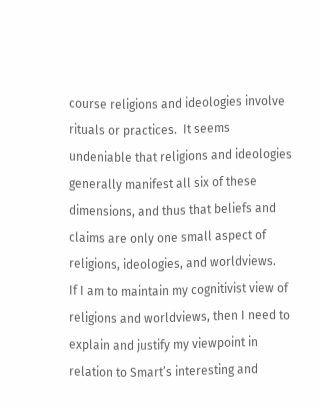course religions and ideologies involve rituals or practices.  It seems undeniable that religions and ideologies generally manifest all six of these dimensions, and thus that beliefs and claims are only one small aspect of religions, ideologies, and worldviews.
If I am to maintain my cognitivist view of religions and worldviews, then I need to explain and justify my viewpoint in relation to Smart’s interesting and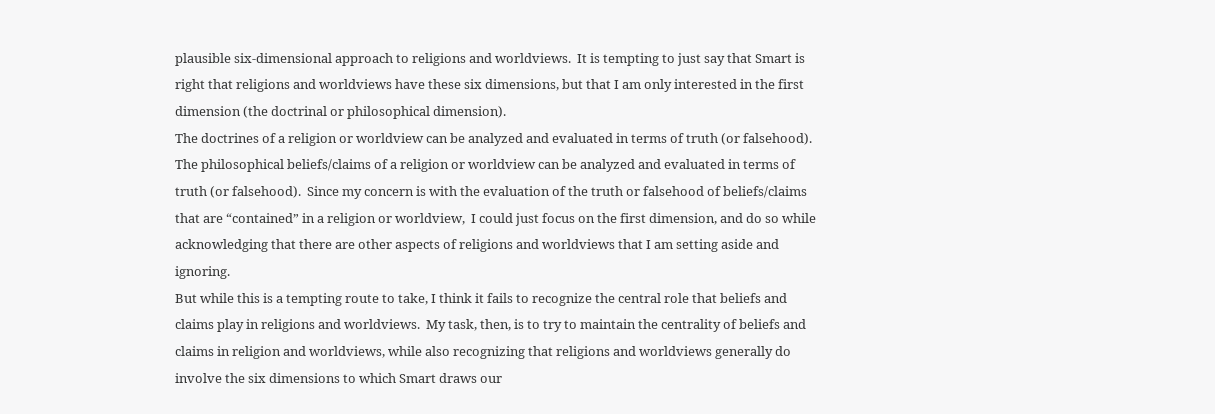plausible six-dimensional approach to religions and worldviews.  It is tempting to just say that Smart is right that religions and worldviews have these six dimensions, but that I am only interested in the first dimension (the doctrinal or philosophical dimension).
The doctrines of a religion or worldview can be analyzed and evaluated in terms of truth (or falsehood).  The philosophical beliefs/claims of a religion or worldview can be analyzed and evaluated in terms of truth (or falsehood).  Since my concern is with the evaluation of the truth or falsehood of beliefs/claims that are “contained” in a religion or worldview,  I could just focus on the first dimension, and do so while acknowledging that there are other aspects of religions and worldviews that I am setting aside and ignoring.
But while this is a tempting route to take, I think it fails to recognize the central role that beliefs and claims play in religions and worldviews.  My task, then, is to try to maintain the centrality of beliefs and claims in religion and worldviews, while also recognizing that religions and worldviews generally do involve the six dimensions to which Smart draws our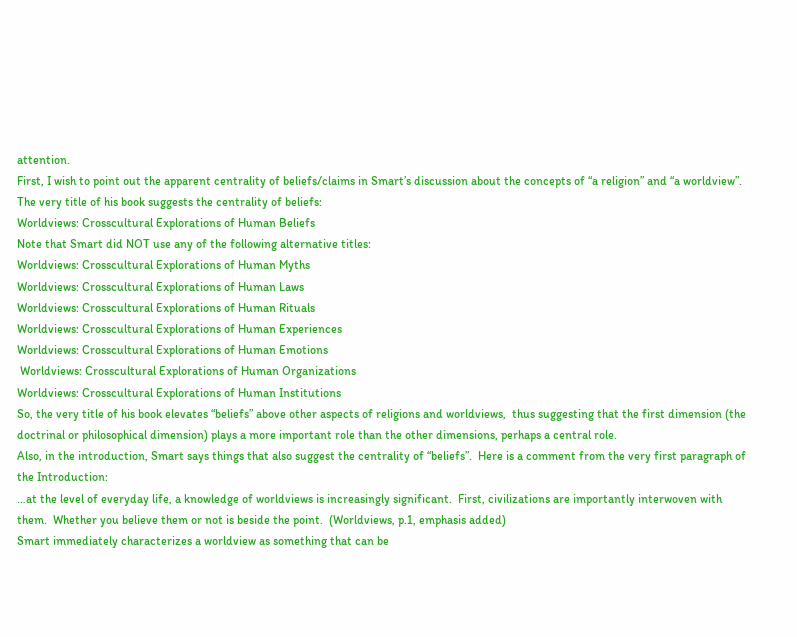attention.
First, I wish to point out the apparent centrality of beliefs/claims in Smart’s discussion about the concepts of “a religion” and “a worldview”.  The very title of his book suggests the centrality of beliefs:
Worldviews: Crosscultural Explorations of Human Beliefs
Note that Smart did NOT use any of the following alternative titles:
Worldviews: Crosscultural Explorations of Human Myths
Worldviews: Crosscultural Explorations of Human Laws
Worldviews: Crosscultural Explorations of Human Rituals
Worldviews: Crosscultural Explorations of Human Experiences
Worldviews: Crosscultural Explorations of Human Emotions
 Worldviews: Crosscultural Explorations of Human Organizations
Worldviews: Crosscultural Explorations of Human Institutions
So, the very title of his book elevates “beliefs” above other aspects of religions and worldviews,  thus suggesting that the first dimension (the doctrinal or philosophical dimension) plays a more important role than the other dimensions, perhaps a central role.
Also, in the introduction, Smart says things that also suggest the centrality of “beliefs”.  Here is a comment from the very first paragraph of the Introduction:
…at the level of everyday life, a knowledge of worldviews is increasingly significant.  First, civilizations are importantly interwoven with them.  Whether you believe them or not is beside the point.  (Worldviews, p.1, emphasis added)
Smart immediately characterizes a worldview as something that can be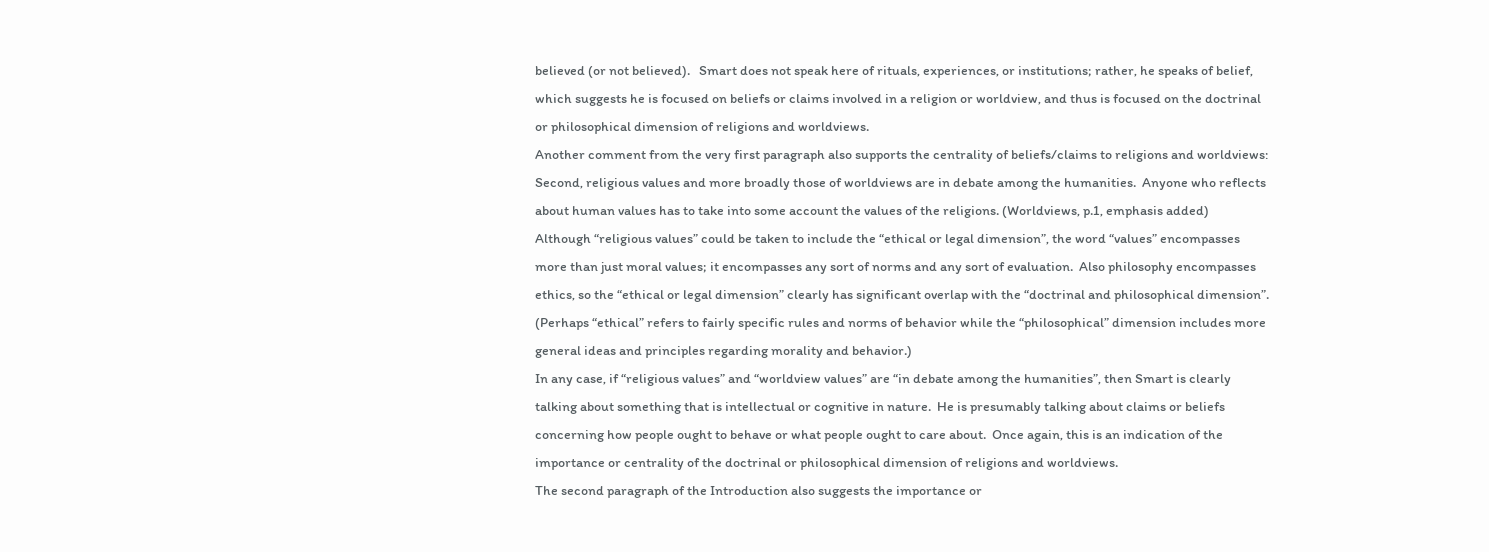believed (or not believed).   Smart does not speak here of rituals, experiences, or institutions; rather, he speaks of belief, which suggests he is focused on beliefs or claims involved in a religion or worldview, and thus is focused on the doctrinal or philosophical dimension of religions and worldviews.
Another comment from the very first paragraph also supports the centrality of beliefs/claims to religions and worldviews:
Second, religious values and more broadly those of worldviews are in debate among the humanities.  Anyone who reflects about human values has to take into some account the values of the religions. (Worldviews, p.1, emphasis added)
Although “religious values” could be taken to include the “ethical or legal dimension”, the word “values” encompasses more than just moral values; it encompasses any sort of norms and any sort of evaluation.  Also philosophy encompasses ethics, so the “ethical or legal dimension” clearly has significant overlap with the “doctrinal and philosophical dimension”.  (Perhaps “ethical” refers to fairly specific rules and norms of behavior while the “philosophical” dimension includes more general ideas and principles regarding morality and behavior.)
In any case, if “religious values” and “worldview values” are “in debate among the humanities”, then Smart is clearly talking about something that is intellectual or cognitive in nature.  He is presumably talking about claims or beliefs concerning how people ought to behave or what people ought to care about.  Once again, this is an indication of the importance or centrality of the doctrinal or philosophical dimension of religions and worldviews.
The second paragraph of the Introduction also suggests the importance or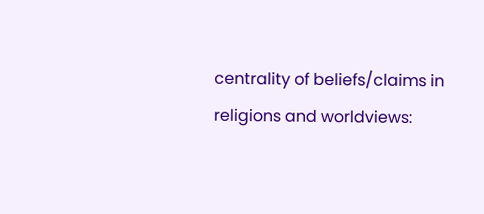centrality of beliefs/claims in religions and worldviews: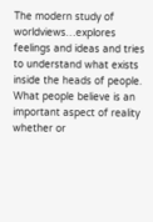The modern study of worldviews…explores feelings and ideas and tries to understand what exists inside the heads of people.  What people believe is an important aspect of reality whether or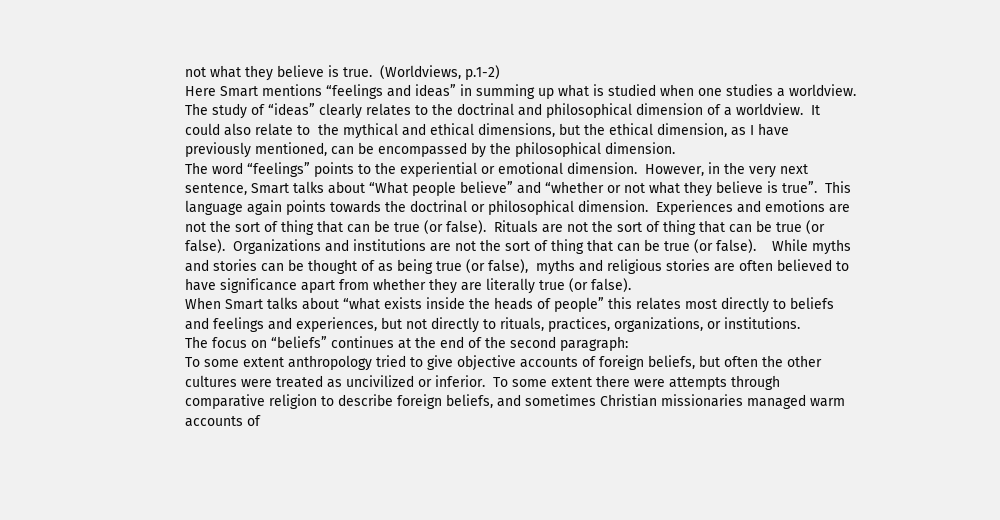not what they believe is true.  (Worldviews, p.1-2)
Here Smart mentions “feelings and ideas” in summing up what is studied when one studies a worldview.  The study of “ideas” clearly relates to the doctrinal and philosophical dimension of a worldview.  It could also relate to  the mythical and ethical dimensions, but the ethical dimension, as I have previously mentioned, can be encompassed by the philosophical dimension.
The word “feelings” points to the experiential or emotional dimension.  However, in the very next sentence, Smart talks about “What people believe” and “whether or not what they believe is true”.  This language again points towards the doctrinal or philosophical dimension.  Experiences and emotions are not the sort of thing that can be true (or false).  Rituals are not the sort of thing that can be true (or false).  Organizations and institutions are not the sort of thing that can be true (or false).    While myths and stories can be thought of as being true (or false),  myths and religious stories are often believed to have significance apart from whether they are literally true (or false).
When Smart talks about “what exists inside the heads of people” this relates most directly to beliefs and feelings and experiences, but not directly to rituals, practices, organizations, or institutions.
The focus on “beliefs” continues at the end of the second paragraph:
To some extent anthropology tried to give objective accounts of foreign beliefs, but often the other cultures were treated as uncivilized or inferior.  To some extent there were attempts through comparative religion to describe foreign beliefs, and sometimes Christian missionaries managed warm accounts of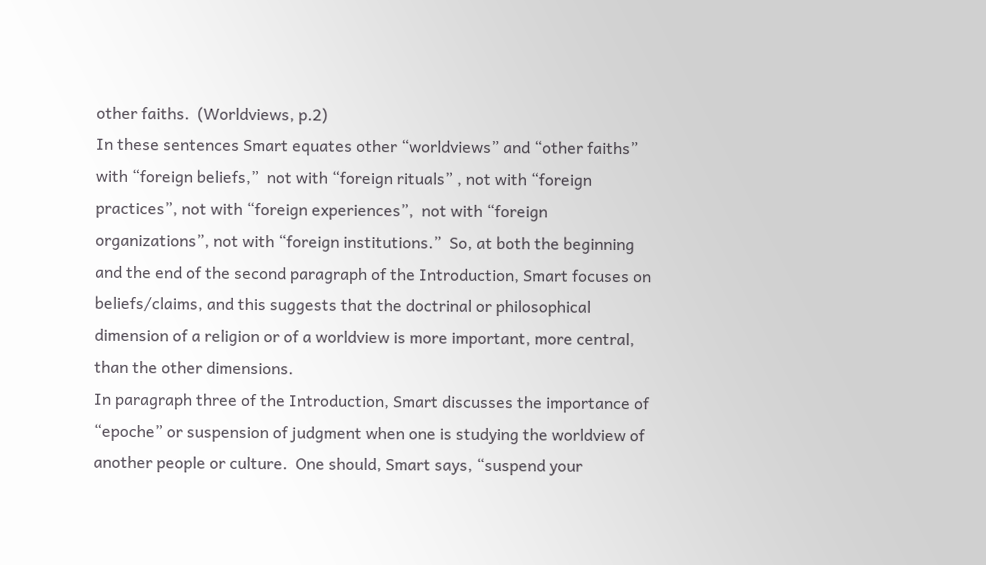other faiths.  (Worldviews, p.2)
In these sentences Smart equates other “worldviews” and “other faiths” with “foreign beliefs,”  not with “foreign rituals” , not with “foreign practices”, not with “foreign experiences”,  not with “foreign organizations”, not with “foreign institutions.”  So, at both the beginning and the end of the second paragraph of the Introduction, Smart focuses on beliefs/claims, and this suggests that the doctrinal or philosophical dimension of a religion or of a worldview is more important, more central, than the other dimensions.
In paragraph three of the Introduction, Smart discusses the importance of “epoche” or suspension of judgment when one is studying the worldview of another people or culture.  One should, Smart says, “suspend your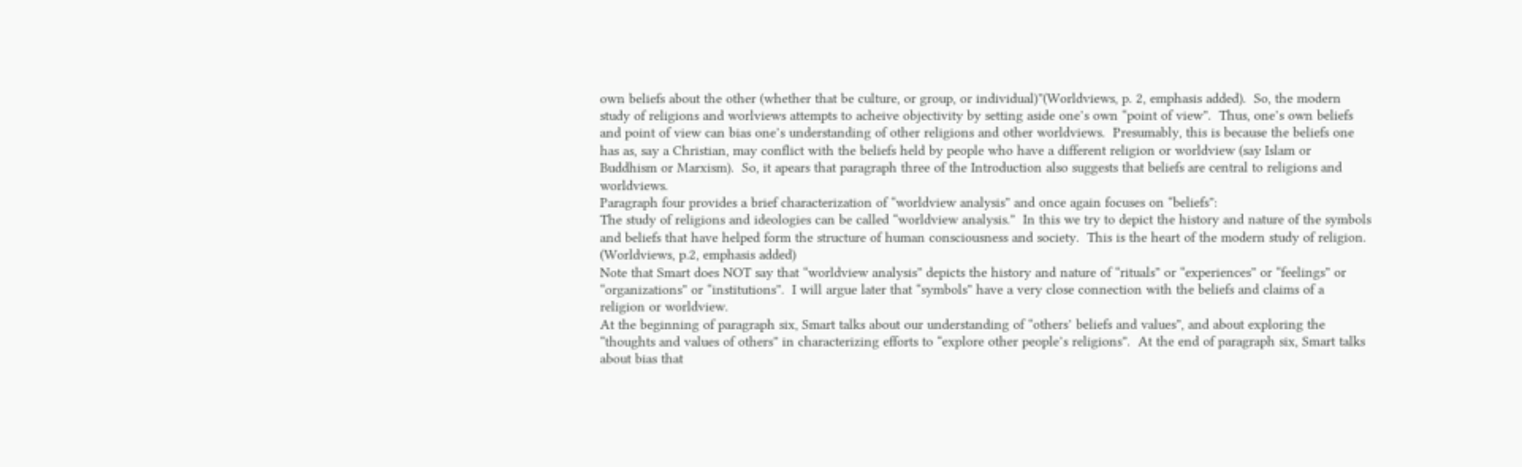own beliefs about the other (whether that be culture, or group, or individual)”(Worldviews, p. 2, emphasis added).  So, the modern study of religions and worlviews attempts to acheive objectivity by setting aside one’s own “point of view”.  Thus, one’s own beliefs and point of view can bias one’s understanding of other religions and other worldviews.  Presumably, this is because the beliefs one has as, say a Christian, may conflict with the beliefs held by people who have a different religion or worldview (say Islam or Buddhism or Marxism).  So, it apears that paragraph three of the Introduction also suggests that beliefs are central to religions and worldviews.
Paragraph four provides a brief characterization of “worldview analysis” and once again focuses on “beliefs”:
The study of religions and ideologies can be called “worldview analysis.”  In this we try to depict the history and nature of the symbols and beliefs that have helped form the structure of human consciousness and society.  This is the heart of the modern study of religion.  (Worldviews, p.2, emphasis added)
Note that Smart does NOT say that “worldview analysis” depicts the history and nature of “rituals” or “experiences” or “feelings” or “organizations” or “institutions”.  I will argue later that “symbols” have a very close connection with the beliefs and claims of a religion or worldview.
At the beginning of paragraph six, Smart talks about our understanding of “others’ beliefs and values”, and about exploring the “thoughts and values of others” in characterizing efforts to “explore other people’s religions”.  At the end of paragraph six, Smart talks about bias that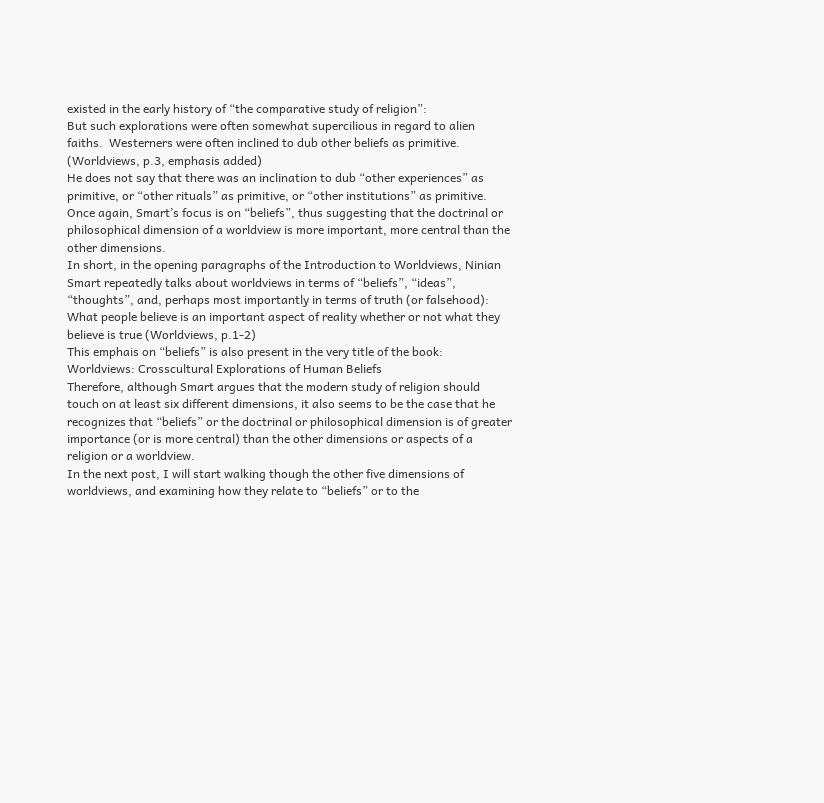existed in the early history of “the comparative study of religion”:
But such explorations were often somewhat supercilious in regard to alien faiths.  Westerners were often inclined to dub other beliefs as primitive.  (Worldviews, p.3, emphasis added)
He does not say that there was an inclination to dub “other experiences” as primitive, or “other rituals” as primitive, or “other institutions” as primitive.  Once again, Smart’s focus is on “beliefs”, thus suggesting that the doctrinal or philosophical dimension of a worldview is more important, more central than the other dimensions.
In short, in the opening paragraphs of the Introduction to Worldviews, Ninian Smart repeatedly talks about worldviews in terms of “beliefs”, “ideas”, “thoughts”, and, perhaps most importantly in terms of truth (or falsehood):
What people believe is an important aspect of reality whether or not what they believe is true (Worldviews, p.1-2)
This emphais on “beliefs” is also present in the very title of the book:
Worldviews: Crosscultural Explorations of Human Beliefs
Therefore, although Smart argues that the modern study of religion should touch on at least six different dimensions, it also seems to be the case that he recognizes that “beliefs” or the doctrinal or philosophical dimension is of greater importance (or is more central) than the other dimensions or aspects of a religion or a worldview.
In the next post, I will start walking though the other five dimensions of worldviews, and examining how they relate to “beliefs” or to the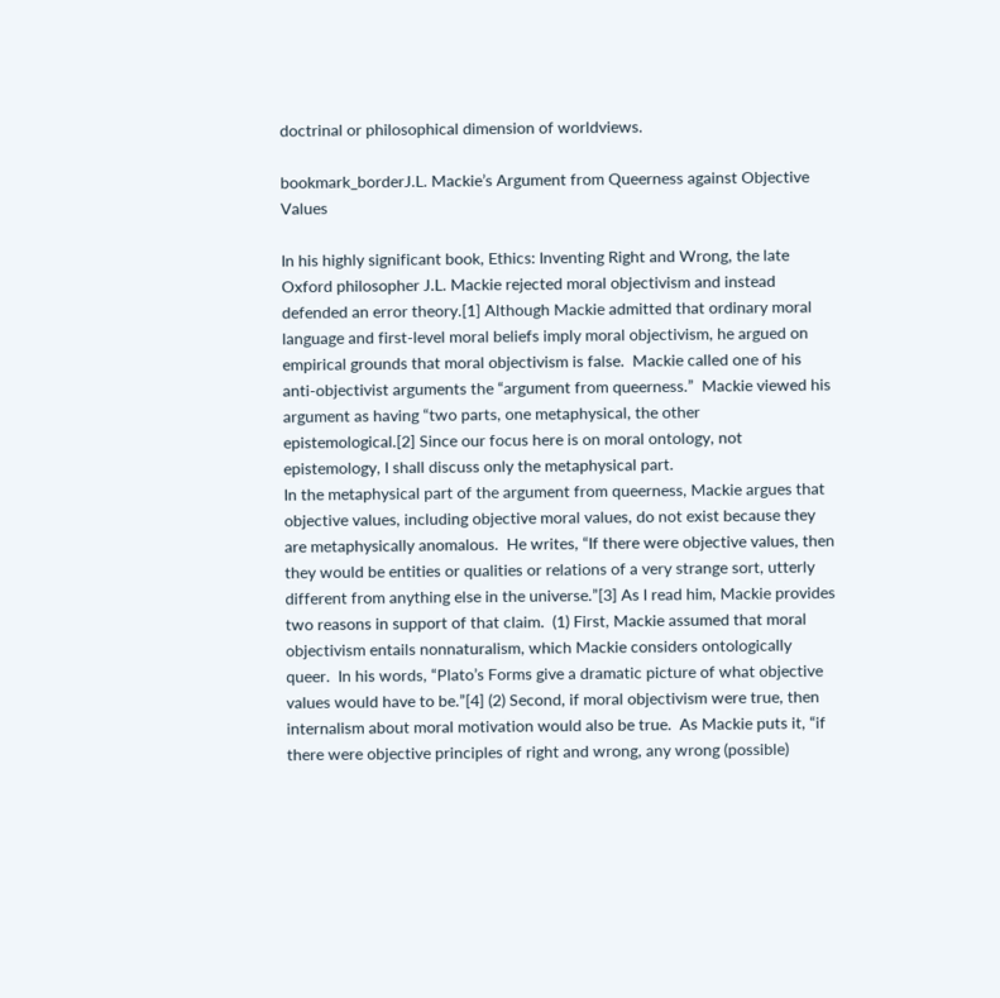doctrinal or philosophical dimension of worldviews.

bookmark_borderJ.L. Mackie’s Argument from Queerness against Objective Values

In his highly significant book, Ethics: Inventing Right and Wrong, the late Oxford philosopher J.L. Mackie rejected moral objectivism and instead defended an error theory.[1] Although Mackie admitted that ordinary moral language and first-level moral beliefs imply moral objectivism, he argued on empirical grounds that moral objectivism is false.  Mackie called one of his anti-objectivist arguments the “argument from queerness.”  Mackie viewed his argument as having “two parts, one metaphysical, the other epistemological.[2] Since our focus here is on moral ontology, not epistemology, I shall discuss only the metaphysical part.
In the metaphysical part of the argument from queerness, Mackie argues that objective values, including objective moral values, do not exist because they are metaphysically anomalous.  He writes, “If there were objective values, then they would be entities or qualities or relations of a very strange sort, utterly different from anything else in the universe.”[3] As I read him, Mackie provides two reasons in support of that claim.  (1) First, Mackie assumed that moral objectivism entails nonnaturalism, which Mackie considers ontologically queer.  In his words, “Plato’s Forms give a dramatic picture of what objective values would have to be.”[4] (2) Second, if moral objectivism were true, then internalism about moral motivation would also be true.  As Mackie puts it, “if there were objective principles of right and wrong, any wrong (possible)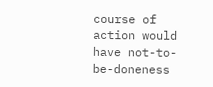course of action would have not-to-be-doneness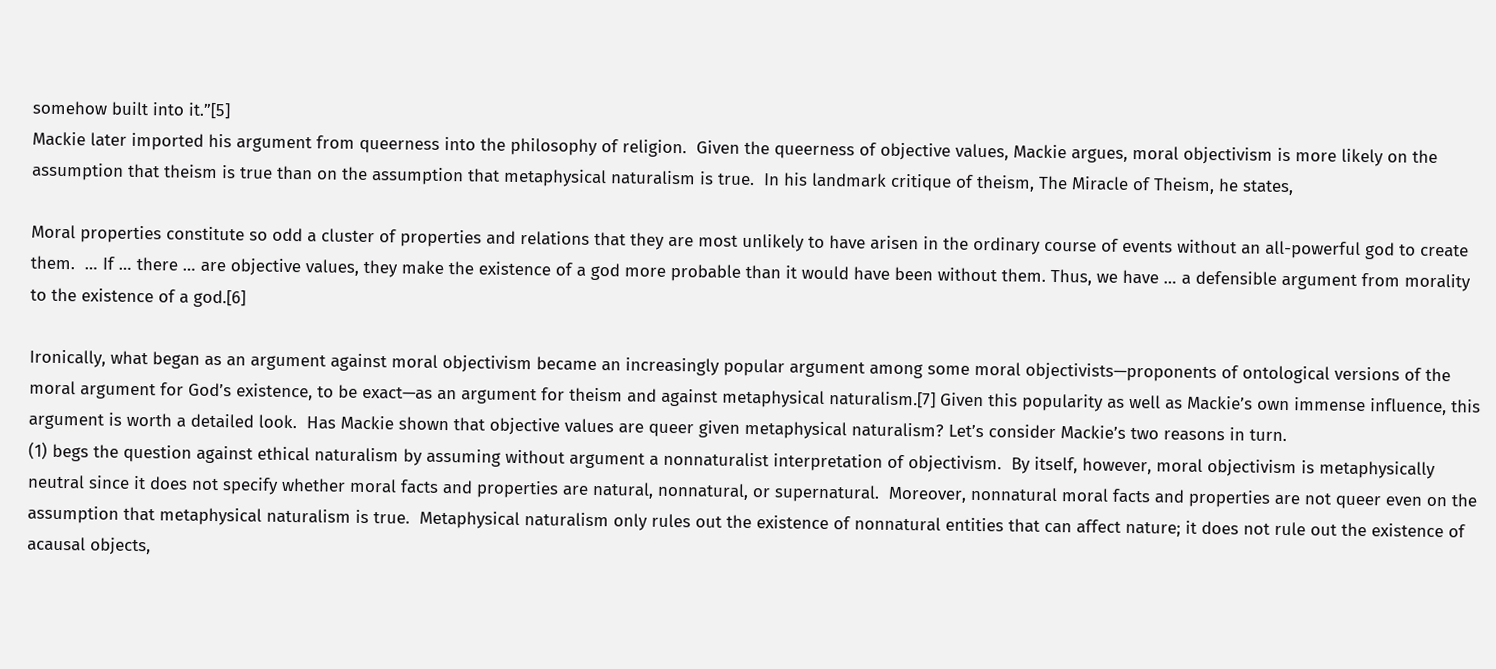somehow built into it.”[5]
Mackie later imported his argument from queerness into the philosophy of religion.  Given the queerness of objective values, Mackie argues, moral objectivism is more likely on the assumption that theism is true than on the assumption that metaphysical naturalism is true.  In his landmark critique of theism, The Miracle of Theism, he states,

Moral properties constitute so odd a cluster of properties and relations that they are most unlikely to have arisen in the ordinary course of events without an all-powerful god to create them.  … If … there … are objective values, they make the existence of a god more probable than it would have been without them. Thus, we have … a defensible argument from morality to the existence of a god.[6]

Ironically, what began as an argument against moral objectivism became an increasingly popular argument among some moral objectivists—proponents of ontological versions of the moral argument for God’s existence, to be exact—as an argument for theism and against metaphysical naturalism.[7] Given this popularity as well as Mackie’s own immense influence, this argument is worth a detailed look.  Has Mackie shown that objective values are queer given metaphysical naturalism? Let’s consider Mackie’s two reasons in turn.
(1) begs the question against ethical naturalism by assuming without argument a nonnaturalist interpretation of objectivism.  By itself, however, moral objectivism is metaphysically neutral since it does not specify whether moral facts and properties are natural, nonnatural, or supernatural.  Moreover, nonnatural moral facts and properties are not queer even on the assumption that metaphysical naturalism is true.  Metaphysical naturalism only rules out the existence of nonnatural entities that can affect nature; it does not rule out the existence of acausal objects,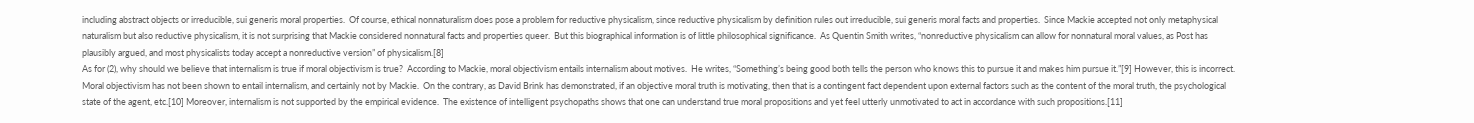including abstract objects or irreducible, sui generis moral properties.  Of course, ethical nonnaturalism does pose a problem for reductive physicalism, since reductive physicalism by definition rules out irreducible, sui generis moral facts and properties.  Since Mackie accepted not only metaphysical naturalism but also reductive physicalism, it is not surprising that Mackie considered nonnatural facts and properties queer.  But this biographical information is of little philosophical significance.  As Quentin Smith writes, “nonreductive physicalism can allow for nonnatural moral values, as Post has plausibly argued, and most physicalists today accept a nonreductive version” of physicalism.[8]
As for (2), why should we believe that internalism is true if moral objectivism is true?  According to Mackie, moral objectivism entails internalism about motives.  He writes, “Something’s being good both tells the person who knows this to pursue it and makes him pursue it.”[9] However, this is incorrect.  Moral objectivism has not been shown to entail internalism, and certainly not by Mackie.  On the contrary, as David Brink has demonstrated, if an objective moral truth is motivating, then that is a contingent fact dependent upon external factors such as the content of the moral truth, the psychological state of the agent, etc.[10] Moreover, internalism is not supported by the empirical evidence.  The existence of intelligent psychopaths shows that one can understand true moral propositions and yet feel utterly unmotivated to act in accordance with such propositions.[11]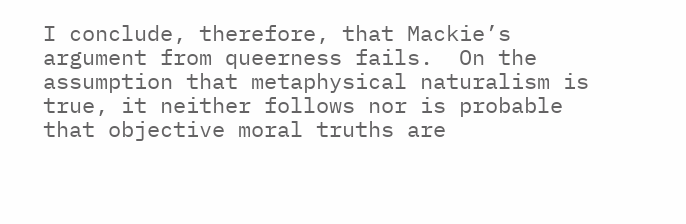I conclude, therefore, that Mackie’s argument from queerness fails.  On the assumption that metaphysical naturalism is true, it neither follows nor is probable that objective moral truths are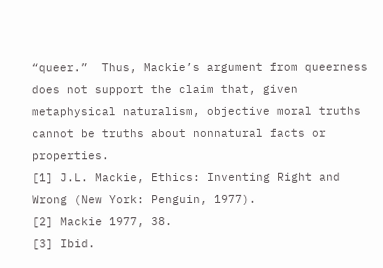“queer.”  Thus, Mackie’s argument from queerness does not support the claim that, given metaphysical naturalism, objective moral truths cannot be truths about nonnatural facts or properties.
[1] J.L. Mackie, Ethics: Inventing Right and Wrong (New York: Penguin, 1977).
[2] Mackie 1977, 38.
[3] Ibid.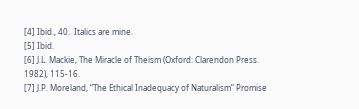[4] Ibid., 40.  Italics are mine.
[5] Ibid.
[6] J.L. Mackie, The Miracle of Theism (Oxford: Clarendon Press. 1982), 115-16.
[7] J.P. Moreland, “The Ethical Inadequacy of Naturalism” Promise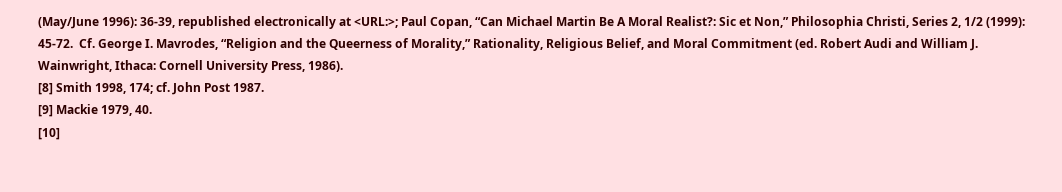(May/June 1996): 36-39, republished electronically at <URL:>; Paul Copan, “Can Michael Martin Be A Moral Realist?: Sic et Non,” Philosophia Christi, Series 2, 1/2 (1999): 45-72.  Cf. George I. Mavrodes, “Religion and the Queerness of Morality,” Rationality, Religious Belief, and Moral Commitment (ed. Robert Audi and William J. Wainwright, Ithaca: Cornell University Press, 1986).
[8] Smith 1998, 174; cf. John Post 1987.
[9] Mackie 1979, 40.
[10]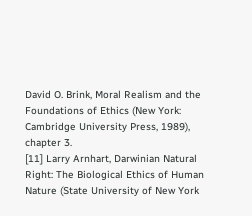David O. Brink, Moral Realism and the Foundations of Ethics (New York: Cambridge University Press, 1989), chapter 3.
[11] Larry Arnhart, Darwinian Natural Right: The Biological Ethics of Human Nature (State University of New York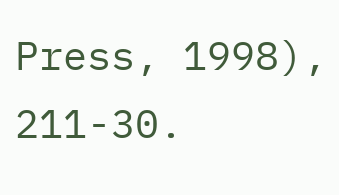Press, 1998), 211-30.